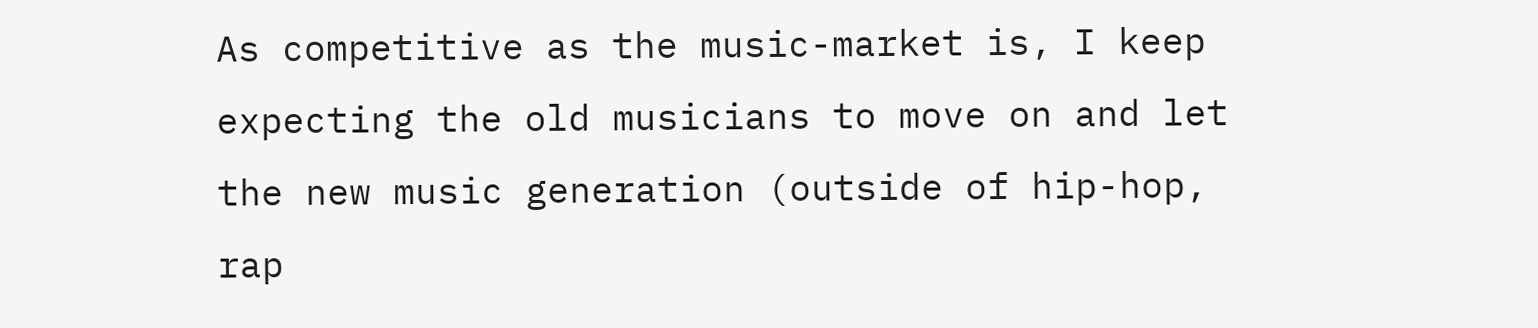As competitive as the music-market is, I keep expecting the old musicians to move on and let the new music generation (outside of hip-hop, rap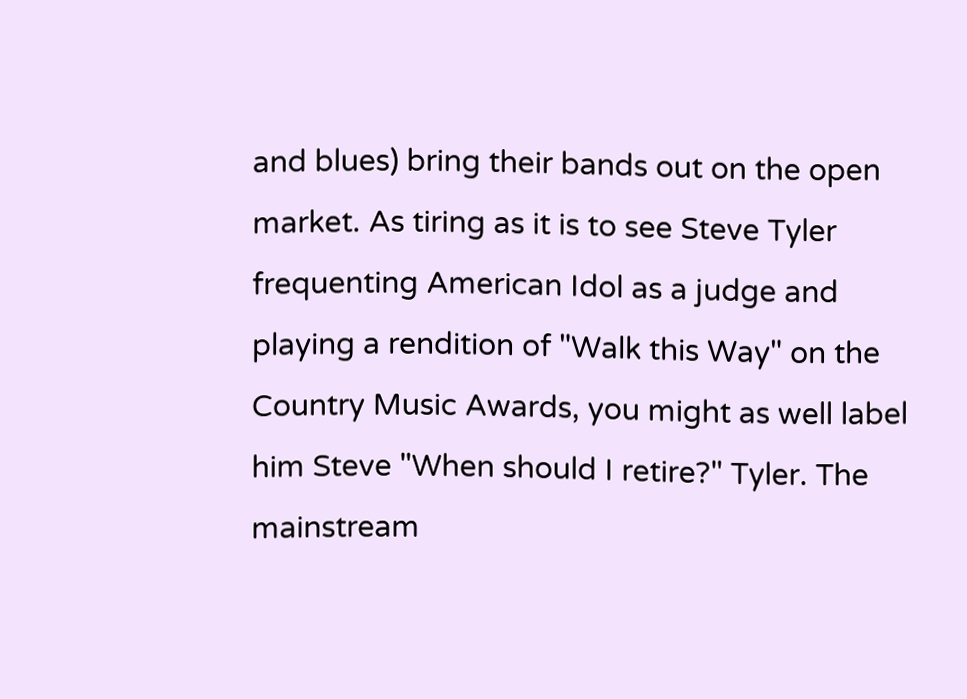and blues) bring their bands out on the open market. As tiring as it is to see Steve Tyler frequenting American Idol as a judge and playing a rendition of "Walk this Way" on the Country Music Awards, you might as well label him Steve "When should I retire?" Tyler. The mainstream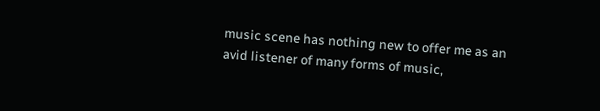music scene has nothing new to offer me as an avid listener of many forms of music,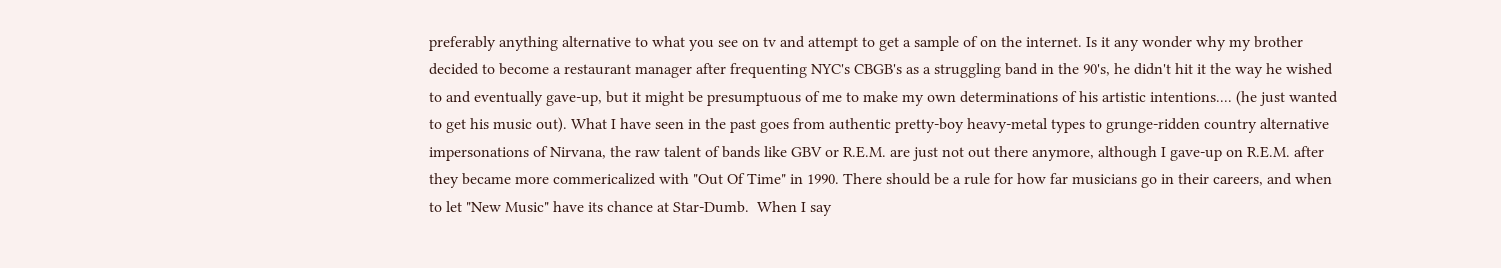preferably anything alternative to what you see on tv and attempt to get a sample of on the internet. Is it any wonder why my brother decided to become a restaurant manager after frequenting NYC's CBGB's as a struggling band in the 90's, he didn't hit it the way he wished to and eventually gave-up, but it might be presumptuous of me to make my own determinations of his artistic intentions.... (he just wanted to get his music out). What I have seen in the past goes from authentic pretty-boy heavy-metal types to grunge-ridden country alternative impersonations of Nirvana, the raw talent of bands like GBV or R.E.M. are just not out there anymore, although I gave-up on R.E.M. after they became more commericalized with "Out Of Time" in 1990. There should be a rule for how far musicians go in their careers, and when to let "New Music" have its chance at Star-Dumb.  When I say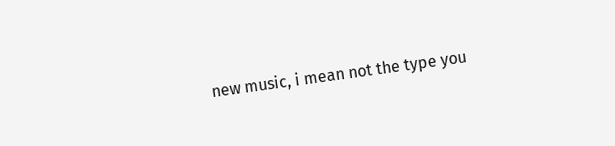new music, i mean not the type you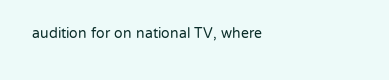audition for on national TV, where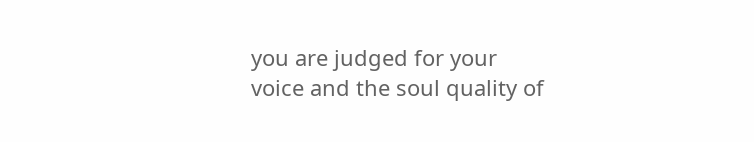you are judged for your voice and the soul quality of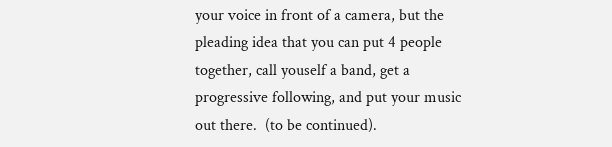your voice in front of a camera, but the pleading idea that you can put 4 people together, call youself a band, get a progressive following, and put your music out there.  (to be continued).